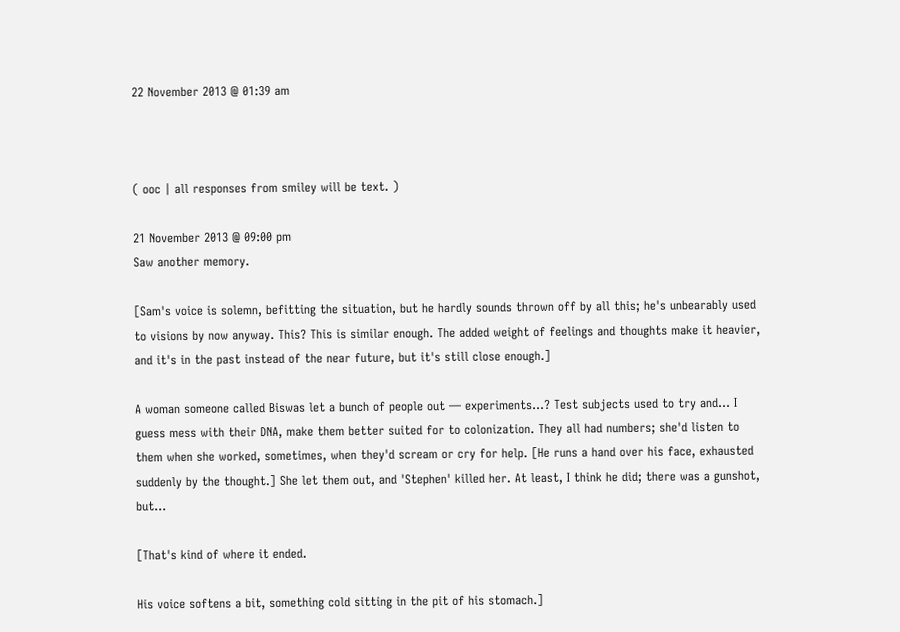22 November 2013 @ 01:39 am



( ooc | all responses from smiley will be text. )

21 November 2013 @ 09:00 pm
Saw another memory.

[Sam's voice is solemn, befitting the situation, but he hardly sounds thrown off by all this; he's unbearably used to visions by now anyway. This? This is similar enough. The added weight of feelings and thoughts make it heavier, and it's in the past instead of the near future, but it's still close enough.]

A woman someone called Biswas let a bunch of people out — experiments...? Test subjects used to try and... I guess mess with their DNA, make them better suited for to colonization. They all had numbers; she'd listen to them when she worked, sometimes, when they'd scream or cry for help. [He runs a hand over his face, exhausted suddenly by the thought.] She let them out, and 'Stephen' killed her. At least, I think he did; there was a gunshot, but...

[That's kind of where it ended.

His voice softens a bit, something cold sitting in the pit of his stomach.]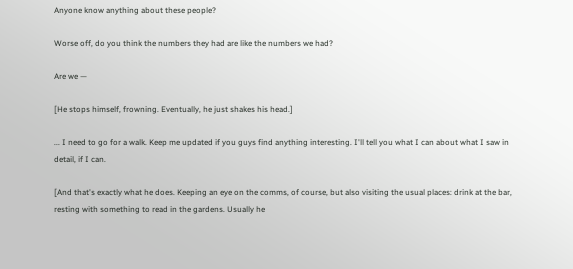Anyone know anything about these people?

Worse off, do you think the numbers they had are like the numbers we had?

Are we —

[He stops himself, frowning. Eventually, he just shakes his head.]

... I need to go for a walk. Keep me updated if you guys find anything interesting. I'll tell you what I can about what I saw in detail, if I can.

[And that's exactly what he does. Keeping an eye on the comms, of course, but also visiting the usual places: drink at the bar, resting with something to read in the gardens. Usually he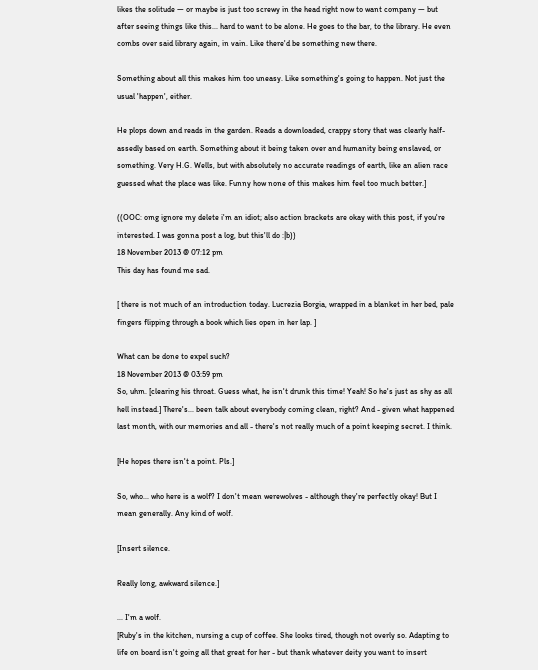likes the solitude — or maybe is just too screwy in the head right now to want company — but after seeing things like this... hard to want to be alone. He goes to the bar, to the library. He even combs over said library again, in vain. Like there'd be something new there.

Something about all this makes him too uneasy. Like something's going to happen. Not just the usual 'happen', either.

He plops down and reads in the garden. Reads a downloaded, crappy story that was clearly half-assedly based on earth. Something about it being taken over and humanity being enslaved, or something. Very H.G. Wells, but with absolutely no accurate readings of earth, like an alien race guessed what the place was like. Funny how none of this makes him feel too much better.]

((OOC: omg ignore my delete i'm an idiot; also action brackets are okay with this post, if you're interested. I was gonna post a log, but this'll do :|b))
18 November 2013 @ 07:12 pm
This day has found me sad.

[ there is not much of an introduction today. Lucrezia Borgia, wrapped in a blanket in her bed, pale fingers flipping through a book which lies open in her lap. ]

What can be done to expel such?
18 November 2013 @ 03:59 pm
So, uhm. [clearing his throat. Guess what, he isn't drunk this time! Yeah! So he's just as shy as all hell instead.] There's... been talk about everybody coming clean, right? And - given what happened last month, with our memories and all - there's not really much of a point keeping secret. I think.

[He hopes there isn't a point. Pls.]

So, who... who here is a wolf? I don't mean werewolves - although they're perfectly okay! But I mean generally. Any kind of wolf.

[Insert silence.

Really long, awkward silence.]

... I'm a wolf.
[Ruby's in the kitchen, nursing a cup of coffee. She looks tired, though not overly so. Adapting to life on board isn't going all that great for her - but thank whatever deity you want to insert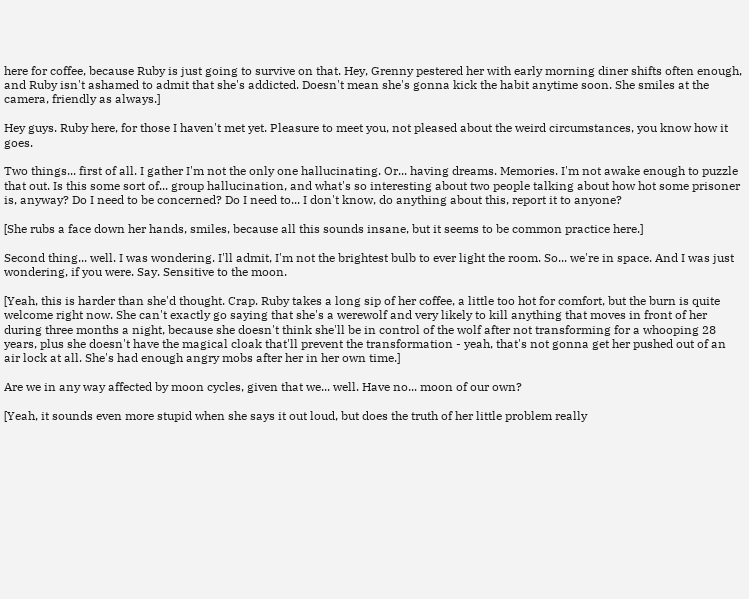here for coffee, because Ruby is just going to survive on that. Hey, Grenny pestered her with early morning diner shifts often enough, and Ruby isn't ashamed to admit that she's addicted. Doesn't mean she's gonna kick the habit anytime soon. She smiles at the camera, friendly as always.]

Hey guys. Ruby here, for those I haven't met yet. Pleasure to meet you, not pleased about the weird circumstances, you know how it goes.

Two things... first of all. I gather I'm not the only one hallucinating. Or... having dreams. Memories. I'm not awake enough to puzzle that out. Is this some sort of... group hallucination, and what's so interesting about two people talking about how hot some prisoner is, anyway? Do I need to be concerned? Do I need to... I don't know, do anything about this, report it to anyone?

[She rubs a face down her hands, smiles, because all this sounds insane, but it seems to be common practice here.]

Second thing... well. I was wondering. I'll admit, I'm not the brightest bulb to ever light the room. So... we're in space. And I was just wondering, if you were. Say. Sensitive to the moon.

[Yeah, this is harder than she'd thought. Crap. Ruby takes a long sip of her coffee, a little too hot for comfort, but the burn is quite welcome right now. She can't exactly go saying that she's a werewolf and very likely to kill anything that moves in front of her during three months a night, because she doesn't think she'll be in control of the wolf after not transforming for a whooping 28 years, plus she doesn't have the magical cloak that'll prevent the transformation - yeah, that's not gonna get her pushed out of an air lock at all. She's had enough angry mobs after her in her own time.]

Are we in any way affected by moon cycles, given that we... well. Have no... moon of our own?

[Yeah, it sounds even more stupid when she says it out loud, but does the truth of her little problem really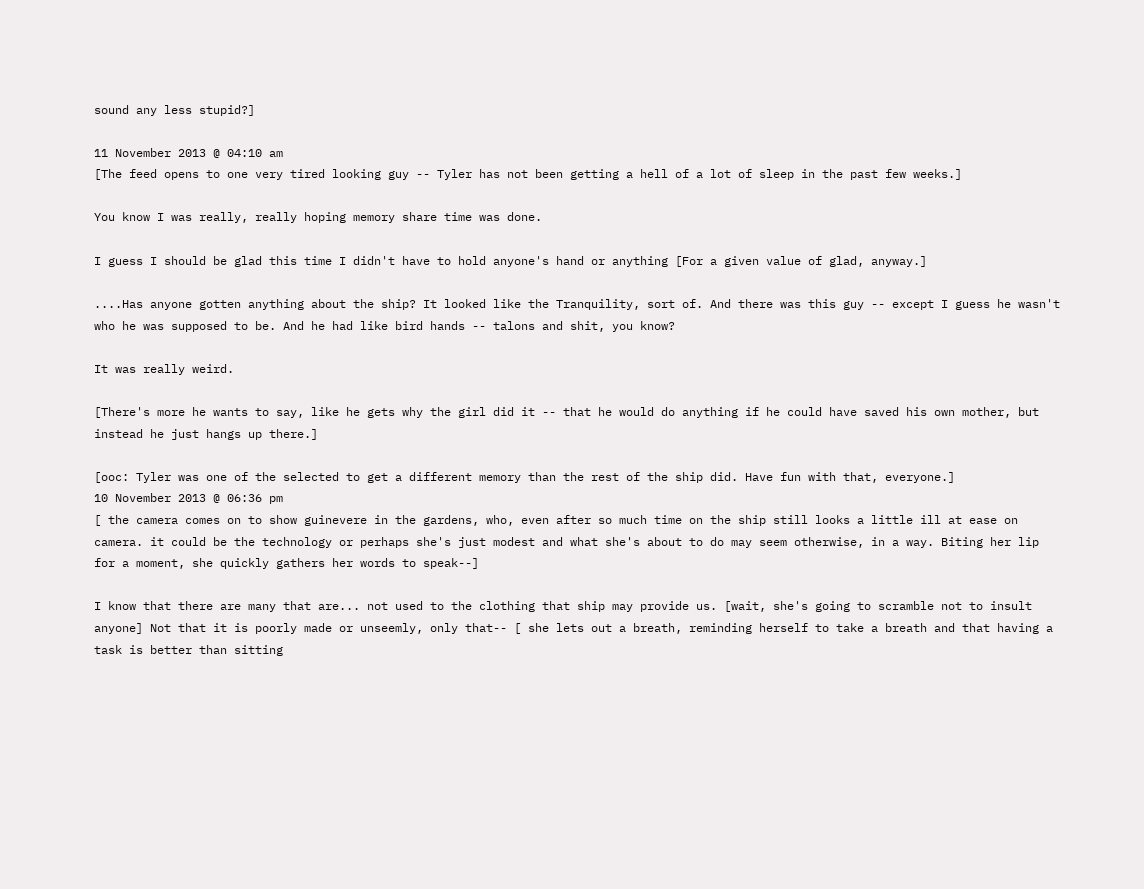sound any less stupid?]

11 November 2013 @ 04:10 am
[The feed opens to one very tired looking guy -- Tyler has not been getting a hell of a lot of sleep in the past few weeks.]

You know I was really, really hoping memory share time was done.

I guess I should be glad this time I didn't have to hold anyone's hand or anything [For a given value of glad, anyway.]

....Has anyone gotten anything about the ship? It looked like the Tranquility, sort of. And there was this guy -- except I guess he wasn't who he was supposed to be. And he had like bird hands -- talons and shit, you know?

It was really weird.

[There's more he wants to say, like he gets why the girl did it -- that he would do anything if he could have saved his own mother, but instead he just hangs up there.]

[ooc: Tyler was one of the selected to get a different memory than the rest of the ship did. Have fun with that, everyone.]
10 November 2013 @ 06:36 pm
[ the camera comes on to show guinevere in the gardens, who, even after so much time on the ship still looks a little ill at ease on camera. it could be the technology or perhaps she's just modest and what she's about to do may seem otherwise, in a way. Biting her lip for a moment, she quickly gathers her words to speak--]

I know that there are many that are... not used to the clothing that ship may provide us. [wait, she's going to scramble not to insult anyone] Not that it is poorly made or unseemly, only that-- [ she lets out a breath, reminding herself to take a breath and that having a task is better than sitting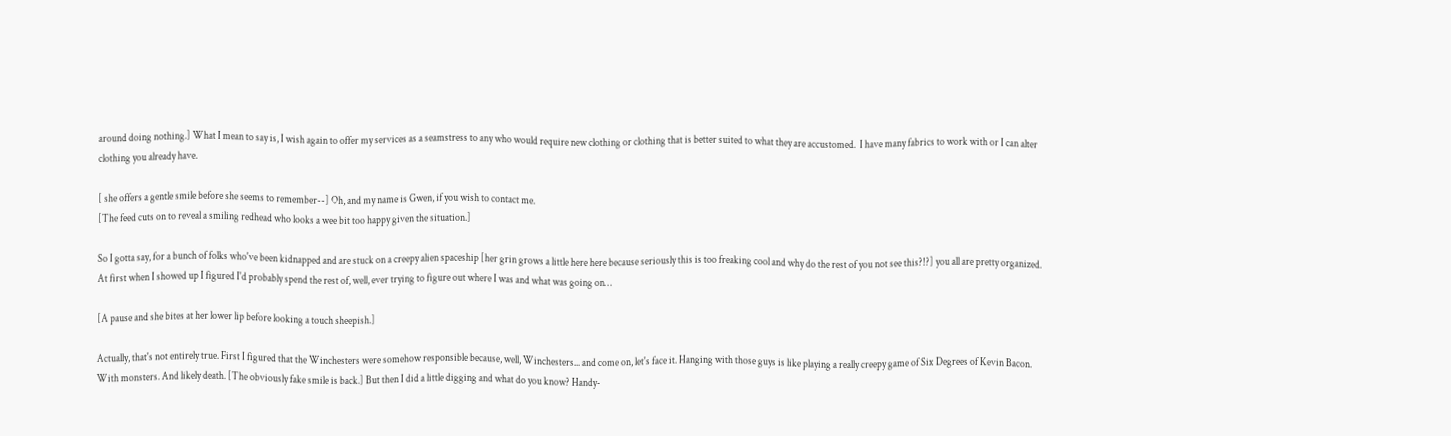around doing nothing.] What I mean to say is, I wish again to offer my services as a seamstress to any who would require new clothing or clothing that is better suited to what they are accustomed.  I have many fabrics to work with or I can alter clothing you already have.

[ she offers a gentle smile before she seems to remember--] Oh, and my name is Gwen, if you wish to contact me.
[The feed cuts on to reveal a smiling redhead who looks a wee bit too happy given the situation.]

So I gotta say, for a bunch of folks who've been kidnapped and are stuck on a creepy alien spaceship [her grin grows a little here here because seriously this is too freaking cool and why do the rest of you not see this?!?] you all are pretty organized. At first when I showed up I figured I'd probably spend the rest of, well, ever trying to figure out where I was and what was going on…

[A pause and she bites at her lower lip before looking a touch sheepish.]

Actually, that's not entirely true. First I figured that the Winchesters were somehow responsible because, well, Winchesters... and come on, let's face it. Hanging with those guys is like playing a really creepy game of Six Degrees of Kevin Bacon. With monsters. And likely death. [The obviously fake smile is back.] But then I did a little digging and what do you know? Handy-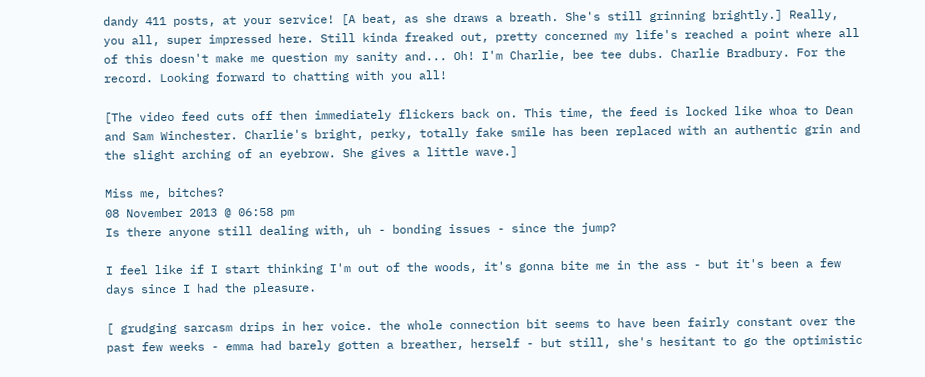dandy 411 posts, at your service! [A beat, as she draws a breath. She's still grinning brightly.] Really, you all, super impressed here. Still kinda freaked out, pretty concerned my life's reached a point where all of this doesn't make me question my sanity and... Oh! I'm Charlie, bee tee dubs. Charlie Bradbury. For the record. Looking forward to chatting with you all!

[The video feed cuts off then immediately flickers back on. This time, the feed is locked like whoa to Dean and Sam Winchester. Charlie's bright, perky, totally fake smile has been replaced with an authentic grin and the slight arching of an eyebrow. She gives a little wave.]

Miss me, bitches?
08 November 2013 @ 06:58 pm
Is there anyone still dealing with, uh - bonding issues - since the jump?

I feel like if I start thinking I'm out of the woods, it's gonna bite me in the ass - but it's been a few days since I had the pleasure.

[ grudging sarcasm drips in her voice. the whole connection bit seems to have been fairly constant over the past few weeks - emma had barely gotten a breather, herself - but still, she's hesitant to go the optimistic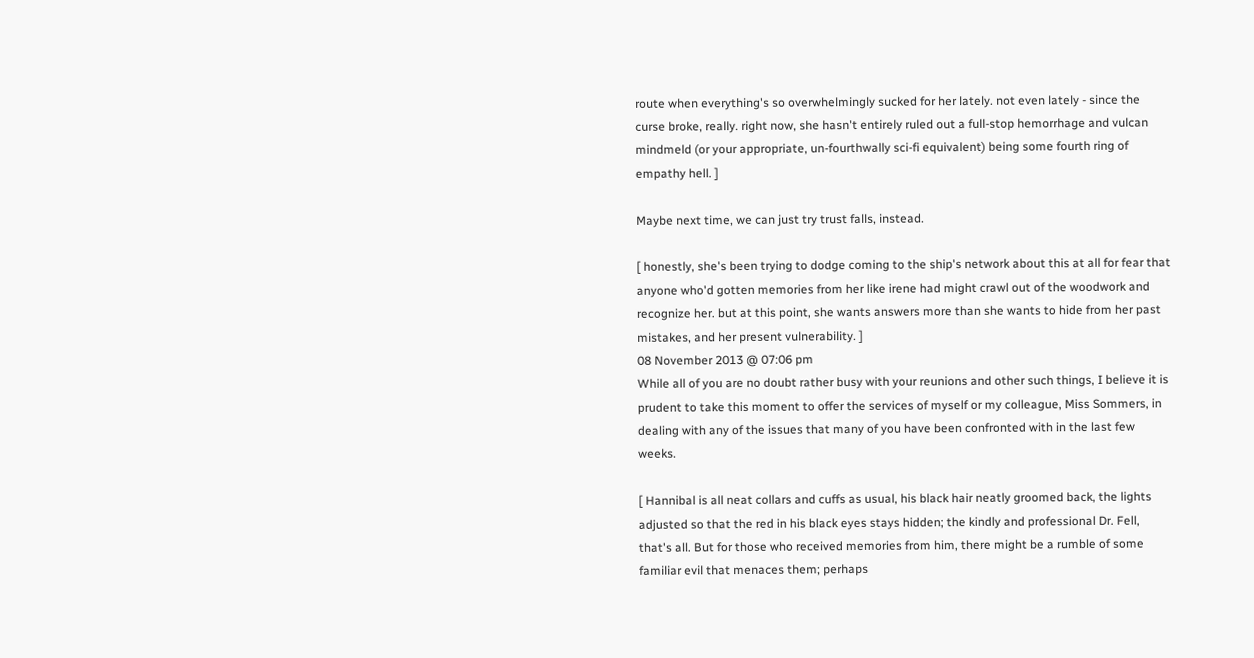route when everything's so overwhelmingly sucked for her lately. not even lately - since the curse broke, really. right now, she hasn't entirely ruled out a full-stop hemorrhage and vulcan mindmeld (or your appropriate, un-fourthwally sci-fi equivalent) being some fourth ring of empathy hell. ]

Maybe next time, we can just try trust falls, instead.

[ honestly, she's been trying to dodge coming to the ship's network about this at all for fear that anyone who'd gotten memories from her like irene had might crawl out of the woodwork and recognize her. but at this point, she wants answers more than she wants to hide from her past mistakes, and her present vulnerability. ]
08 November 2013 @ 07:06 pm
While all of you are no doubt rather busy with your reunions and other such things, I believe it is prudent to take this moment to offer the services of myself or my colleague, Miss Sommers, in dealing with any of the issues that many of you have been confronted with in the last few weeks.

[ Hannibal is all neat collars and cuffs as usual, his black hair neatly groomed back, the lights adjusted so that the red in his black eyes stays hidden; the kindly and professional Dr. Fell, that's all. But for those who received memories from him, there might be a rumble of some familiar evil that menaces them; perhaps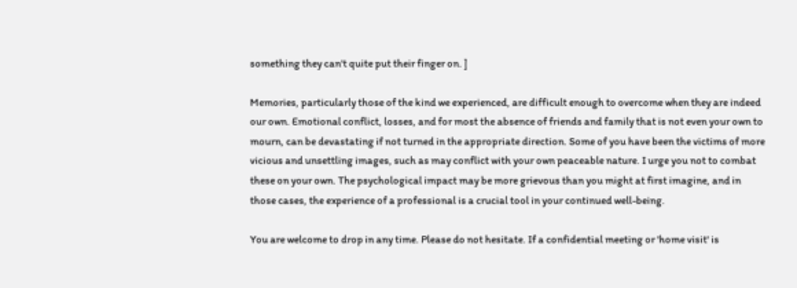something they can't quite put their finger on. ]

Memories, particularly those of the kind we experienced, are difficult enough to overcome when they are indeed our own. Emotional conflict, losses, and for most the absence of friends and family that is not even your own to mourn, can be devastating if not turned in the appropriate direction. Some of you have been the victims of more vicious and unsettling images, such as may conflict with your own peaceable nature. I urge you not to combat these on your own. The psychological impact may be more grievous than you might at first imagine, and in those cases, the experience of a professional is a crucial tool in your continued well-being.

You are welcome to drop in any time. Please do not hesitate. If a confidential meeting or 'home visit' is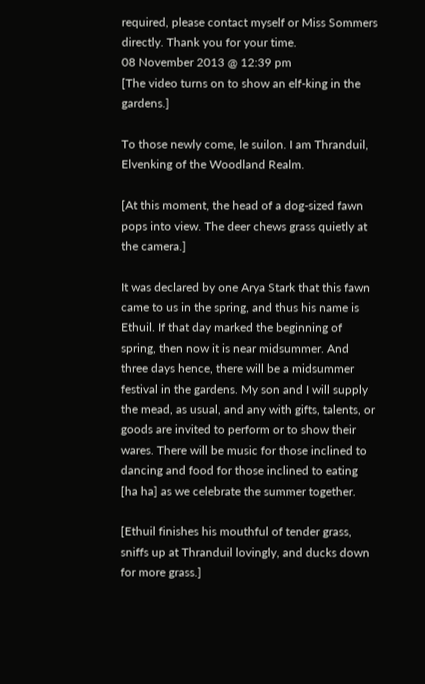required, please contact myself or Miss Sommers directly. Thank you for your time.
08 November 2013 @ 12:39 pm
[The video turns on to show an elf-king in the gardens.]

To those newly come, le suilon. I am Thranduil, Elvenking of the Woodland Realm.

[At this moment, the head of a dog-sized fawn pops into view. The deer chews grass quietly at the camera.]

It was declared by one Arya Stark that this fawn came to us in the spring, and thus his name is Ethuil. If that day marked the beginning of spring, then now it is near midsummer. And three days hence, there will be a midsummer festival in the gardens. My son and I will supply the mead, as usual, and any with gifts, talents, or goods are invited to perform or to show their wares. There will be music for those inclined to dancing and food for those inclined to eating [ha ha] as we celebrate the summer together.

[Ethuil finishes his mouthful of tender grass, sniffs up at Thranduil lovingly, and ducks down for more grass.]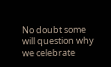No doubt some will question why we celebrate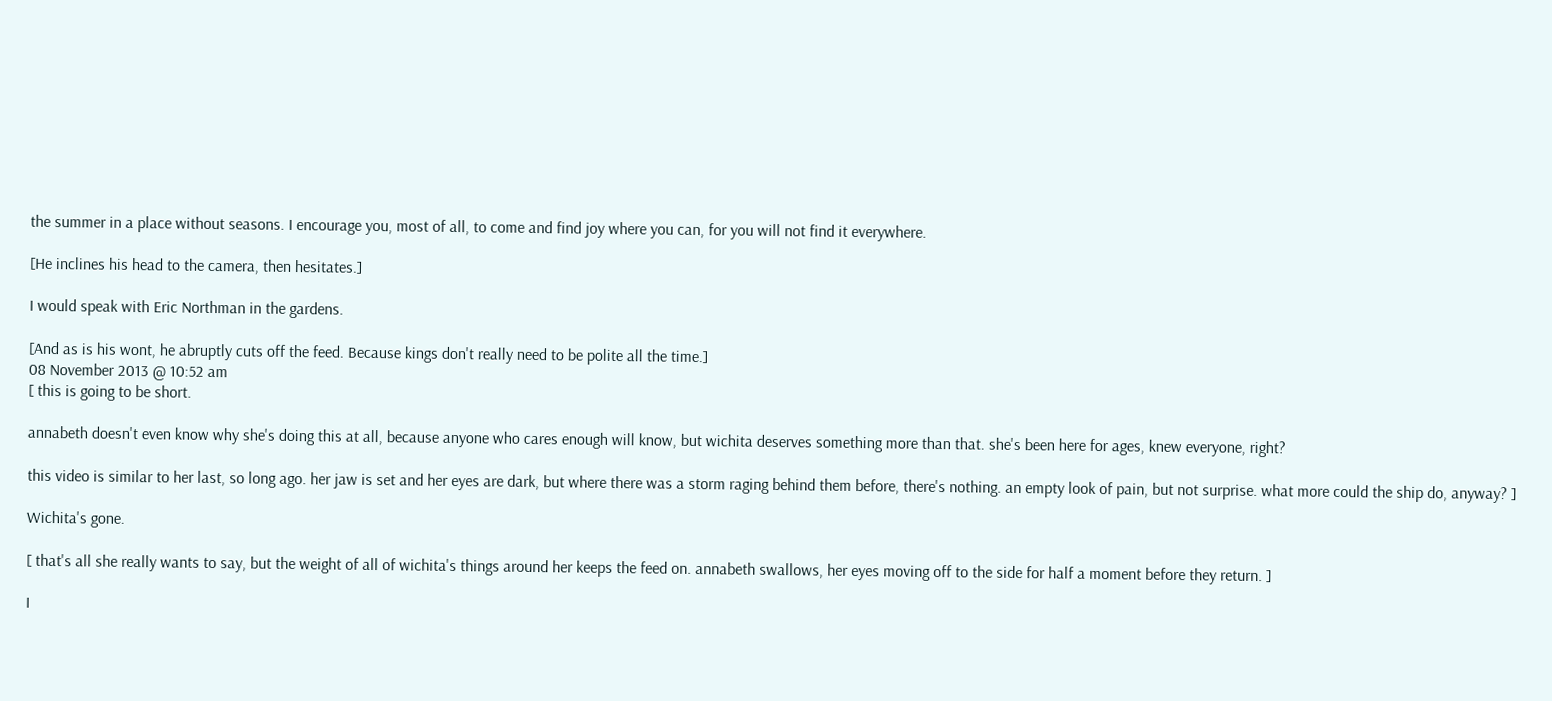the summer in a place without seasons. I encourage you, most of all, to come and find joy where you can, for you will not find it everywhere.

[He inclines his head to the camera, then hesitates.]

I would speak with Eric Northman in the gardens.

[And as is his wont, he abruptly cuts off the feed. Because kings don't really need to be polite all the time.]
08 November 2013 @ 10:52 am
[ this is going to be short.

annabeth doesn't even know why she's doing this at all, because anyone who cares enough will know, but wichita deserves something more than that. she's been here for ages, knew everyone, right?

this video is similar to her last, so long ago. her jaw is set and her eyes are dark, but where there was a storm raging behind them before, there's nothing. an empty look of pain, but not surprise. what more could the ship do, anyway? ]

Wichita's gone.

[ that's all she really wants to say, but the weight of all of wichita's things around her keeps the feed on. annabeth swallows, her eyes moving off to the side for half a moment before they return. ]

I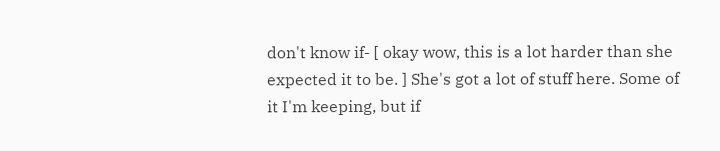don't know if- [ okay wow, this is a lot harder than she expected it to be. ] She's got a lot of stuff here. Some of it I'm keeping, but if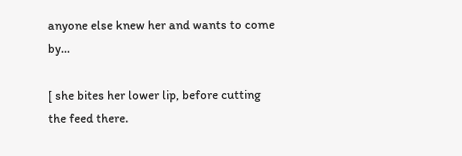anyone else knew her and wants to come by...

[ she bites her lower lip, before cutting the feed there.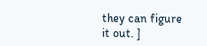they can figure it out. ]